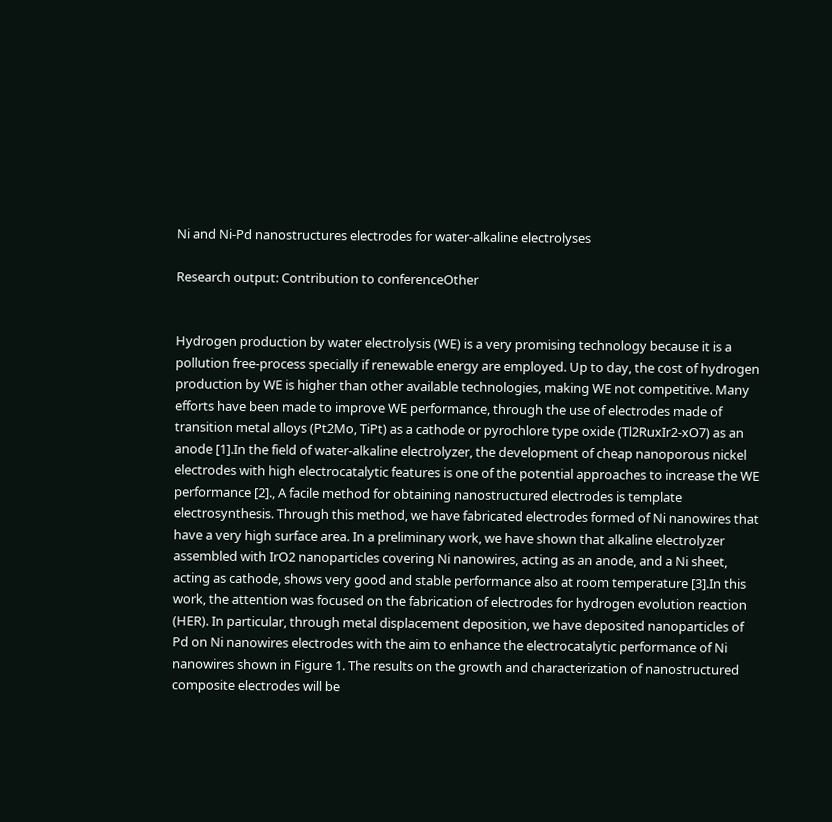Ni and Ni-Pd nanostructures electrodes for water-alkaline electrolyses

Research output: Contribution to conferenceOther


Hydrogen production by water electrolysis (WE) is a very promising technology because it is a pollution free-process specially if renewable energy are employed. Up to day, the cost of hydrogen production by WE is higher than other available technologies, making WE not competitive. Many efforts have been made to improve WE performance, through the use of electrodes made of transition metal alloys (Pt2Mo, TiPt) as a cathode or pyrochlore type oxide (Tl2RuxIr2-xO7) as an anode [1].In the field of water-alkaline electrolyzer, the development of cheap nanoporous nickel electrodes with high electrocatalytic features is one of the potential approaches to increase the WE performance [2]., A facile method for obtaining nanostructured electrodes is template electrosynthesis. Through this method, we have fabricated electrodes formed of Ni nanowires that have a very high surface area. In a preliminary work, we have shown that alkaline electrolyzer assembled with IrO2 nanoparticles covering Ni nanowires, acting as an anode, and a Ni sheet, acting as cathode, shows very good and stable performance also at room temperature [3].In this work, the attention was focused on the fabrication of electrodes for hydrogen evolution reaction (HER). In particular, through metal displacement deposition, we have deposited nanoparticles of Pd on Ni nanowires electrodes with the aim to enhance the electrocatalytic performance of Ni nanowires shown in Figure 1. The results on the growth and characterization of nanostructured composite electrodes will be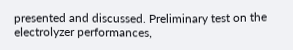presented and discussed. Preliminary test on the electrolyzer performances,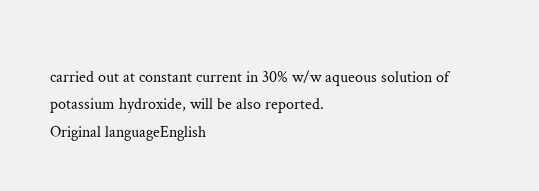carried out at constant current in 30% w/w aqueous solution of potassium hydroxide, will be also reported.
Original languageEnglish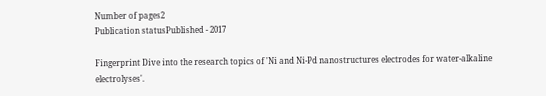Number of pages2
Publication statusPublished - 2017

Fingerprint Dive into the research topics of 'Ni and Ni-Pd nanostructures electrodes for water-alkaline electrolyses'.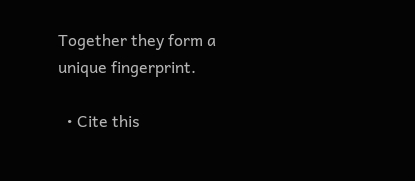Together they form a unique fingerprint.

  • Cite this